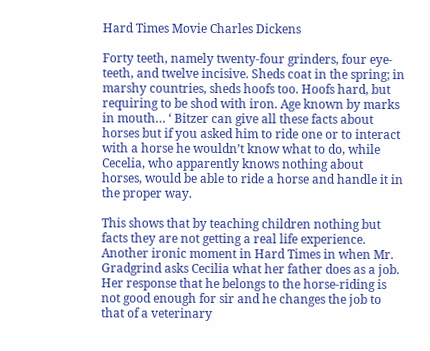Hard Times Movie Charles Dickens

Forty teeth, namely twenty-four grinders, four eye-teeth, and twelve incisive. Sheds coat in the spring; in marshy countries, sheds hoofs too. Hoofs hard, but requiring to be shod with iron. Age known by marks in mouth… ‘ Bitzer can give all these facts about horses but if you asked him to ride one or to interact with a horse he wouldn’t know what to do, while Cecelia, who apparently knows nothing about horses, would be able to ride a horse and handle it in the proper way.

This shows that by teaching children nothing but facts they are not getting a real life experience. Another ironic moment in Hard Times in when Mr. Gradgrind asks Cecilia what her father does as a job. Her response that he belongs to the horse-riding is not good enough for sir and he changes the job to that of a veterinary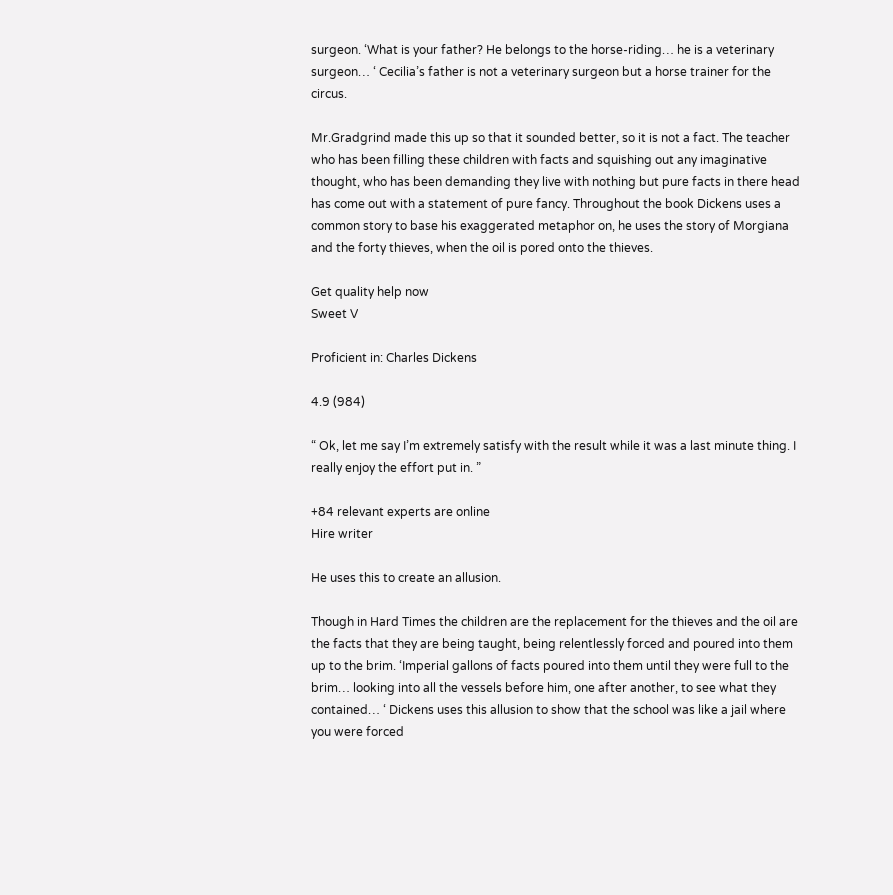surgeon. ‘What is your father? He belongs to the horse-riding… he is a veterinary surgeon… ‘ Cecilia’s father is not a veterinary surgeon but a horse trainer for the circus.

Mr.Gradgrind made this up so that it sounded better, so it is not a fact. The teacher who has been filling these children with facts and squishing out any imaginative thought, who has been demanding they live with nothing but pure facts in there head has come out with a statement of pure fancy. Throughout the book Dickens uses a common story to base his exaggerated metaphor on, he uses the story of Morgiana and the forty thieves, when the oil is pored onto the thieves.

Get quality help now
Sweet V

Proficient in: Charles Dickens

4.9 (984)

“ Ok, let me say I’m extremely satisfy with the result while it was a last minute thing. I really enjoy the effort put in. ”

+84 relevant experts are online
Hire writer

He uses this to create an allusion.

Though in Hard Times the children are the replacement for the thieves and the oil are the facts that they are being taught, being relentlessly forced and poured into them up to the brim. ‘Imperial gallons of facts poured into them until they were full to the brim… looking into all the vessels before him, one after another, to see what they contained… ‘ Dickens uses this allusion to show that the school was like a jail where you were forced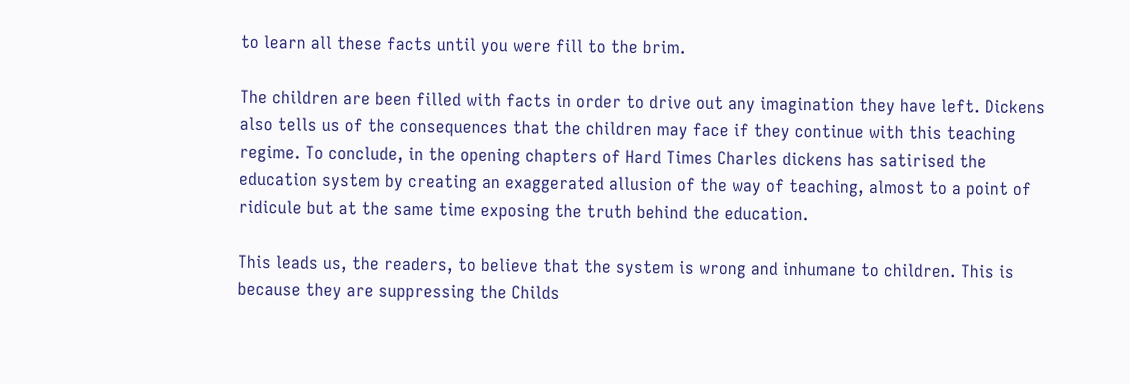to learn all these facts until you were fill to the brim.

The children are been filled with facts in order to drive out any imagination they have left. Dickens also tells us of the consequences that the children may face if they continue with this teaching regime. To conclude, in the opening chapters of Hard Times Charles dickens has satirised the education system by creating an exaggerated allusion of the way of teaching, almost to a point of ridicule but at the same time exposing the truth behind the education.

This leads us, the readers, to believe that the system is wrong and inhumane to children. This is because they are suppressing the Childs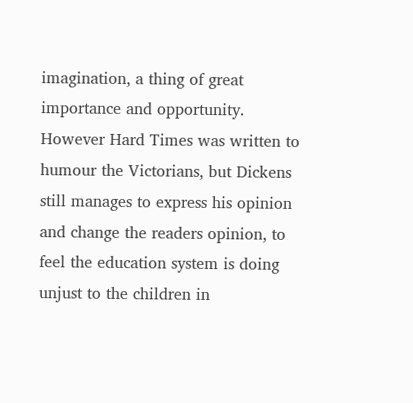imagination, a thing of great importance and opportunity. However Hard Times was written to humour the Victorians, but Dickens still manages to express his opinion and change the readers opinion, to feel the education system is doing unjust to the children in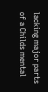lacking major parts of a Childs mental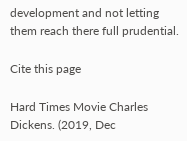development and not letting them reach there full prudential.

Cite this page

Hard Times Movie Charles Dickens. (2019, Dec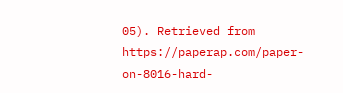05). Retrieved from https://paperap.com/paper-on-8016-hard-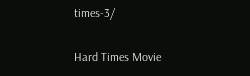times-3/

Hard Times Movie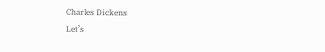Charles Dickens
Let’s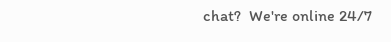chat?  We're online 24/7